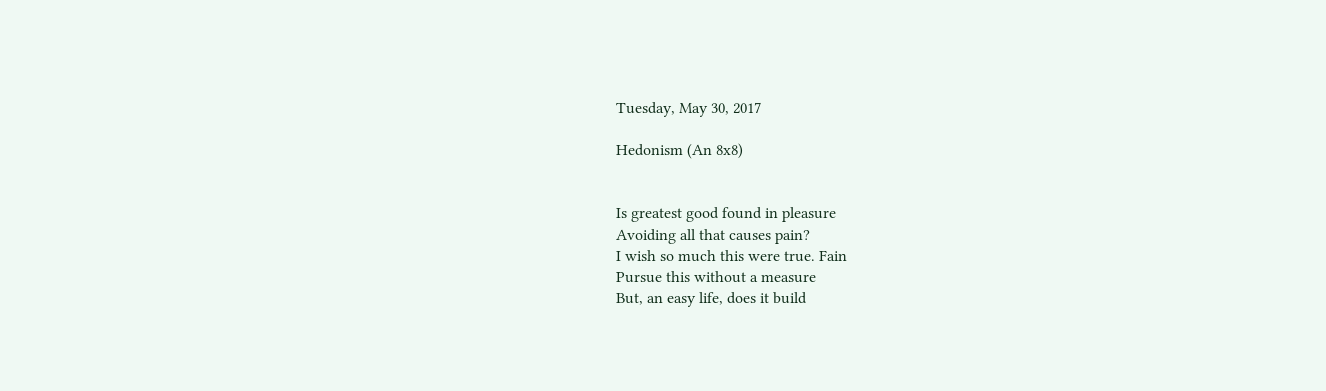Tuesday, May 30, 2017

Hedonism (An 8x8)


Is greatest good found in pleasure
Avoiding all that causes pain?
I wish so much this were true. Fain
Pursue this without a measure
But, an easy life, does it build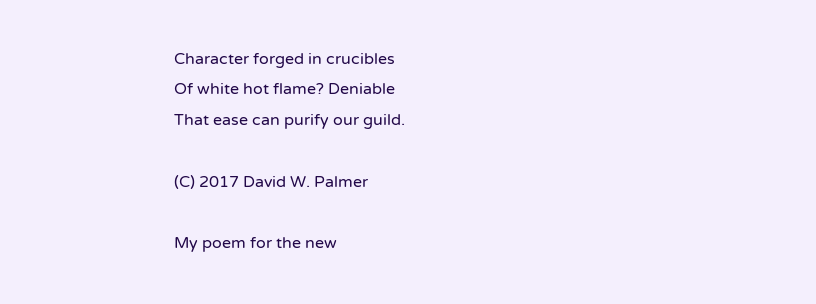Character forged in crucibles
Of white hot flame? Deniable
That ease can purify our guild.

(C) 2017 David W. Palmer

My poem for the new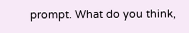prompt. What do you think,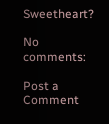Sweetheart?

No comments:

Post a Comment